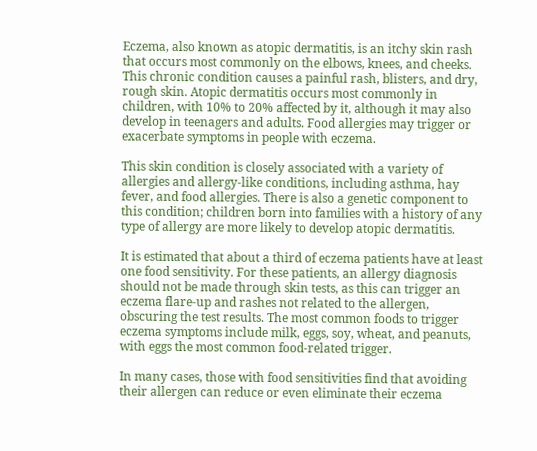Eczema, also known as atopic dermatitis, is an itchy skin rash that occurs most commonly on the elbows, knees, and cheeks. This chronic condition causes a painful rash, blisters, and dry, rough skin. Atopic dermatitis occurs most commonly in children, with 10% to 20% affected by it, although it may also develop in teenagers and adults. Food allergies may trigger or exacerbate symptoms in people with eczema.

This skin condition is closely associated with a variety of allergies and allergy-like conditions, including asthma, hay fever, and food allergies. There is also a genetic component to this condition; children born into families with a history of any type of allergy are more likely to develop atopic dermatitis.

It is estimated that about a third of eczema patients have at least one food sensitivity. For these patients, an allergy diagnosis should not be made through skin tests, as this can trigger an eczema flare-up and rashes not related to the allergen, obscuring the test results. The most common foods to trigger eczema symptoms include milk, eggs, soy, wheat, and peanuts, with eggs the most common food-related trigger.

In many cases, those with food sensitivities find that avoiding their allergen can reduce or even eliminate their eczema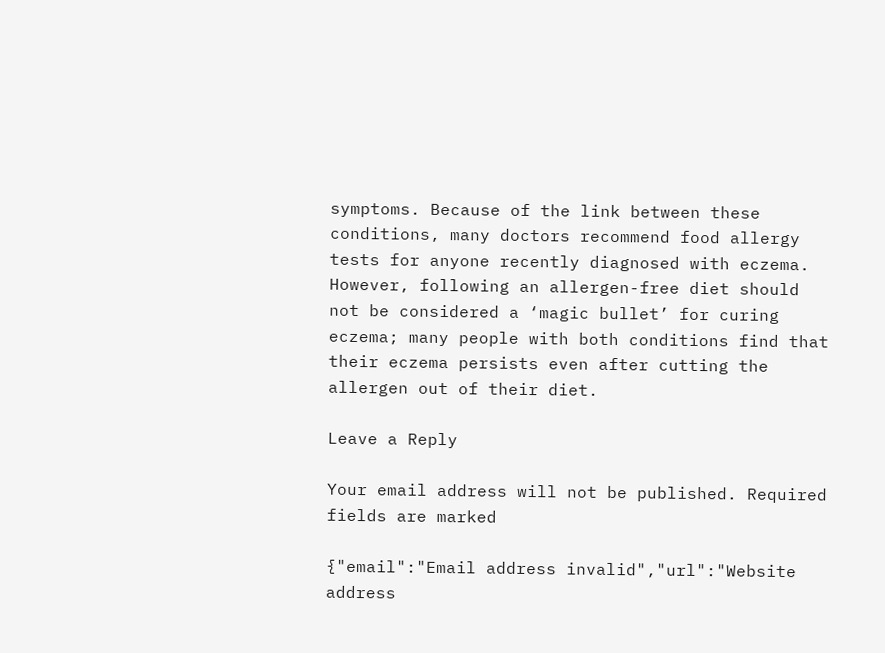symptoms. Because of the link between these conditions, many doctors recommend food allergy tests for anyone recently diagnosed with eczema. However, following an allergen-free diet should not be considered a ‘magic bullet’ for curing eczema; many people with both conditions find that their eczema persists even after cutting the allergen out of their diet.

Leave a Reply

Your email address will not be published. Required fields are marked

{"email":"Email address invalid","url":"Website address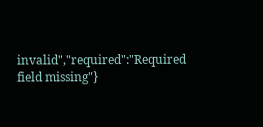invalid","required":"Required field missing"}